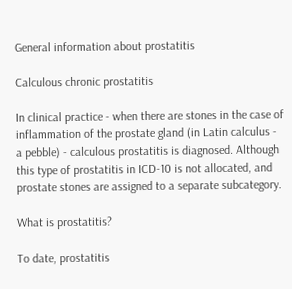General information about prostatitis

Calculous chronic prostatitis

In clinical practice - when there are stones in the case of inflammation of the prostate gland (in Latin calculus - a pebble) - calculous prostatitis is diagnosed. Although this type of prostatitis in ICD-10 is not allocated, and prostate stones are assigned to a separate subcategory.

What is prostatitis?

To date, prostatitis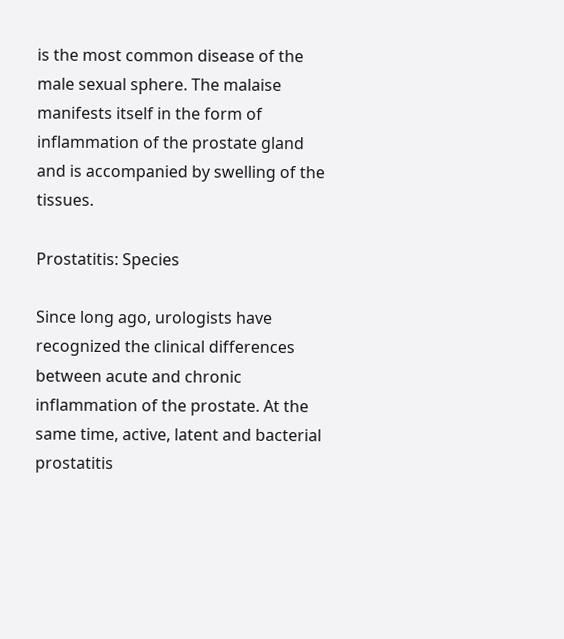is the most common disease of the male sexual sphere. The malaise manifests itself in the form of inflammation of the prostate gland and is accompanied by swelling of the tissues.

Prostatitis: Species

Since long ago, urologists have recognized the clinical differences between acute and chronic inflammation of the prostate. At the same time, active, latent and bacterial prostatitis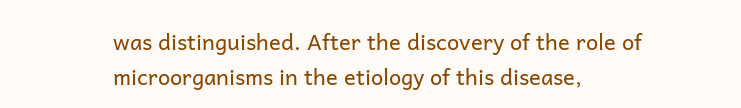was distinguished. After the discovery of the role of microorganisms in the etiology of this disease,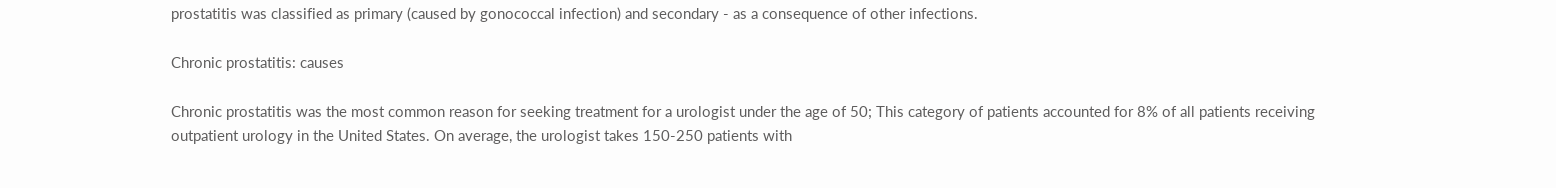prostatitis was classified as primary (caused by gonococcal infection) and secondary - as a consequence of other infections.

Chronic prostatitis: causes

Chronic prostatitis was the most common reason for seeking treatment for a urologist under the age of 50; This category of patients accounted for 8% of all patients receiving outpatient urology in the United States. On average, the urologist takes 150-250 patients with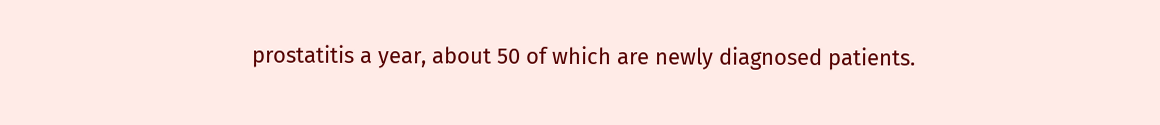prostatitis a year, about 50 of which are newly diagnosed patients.